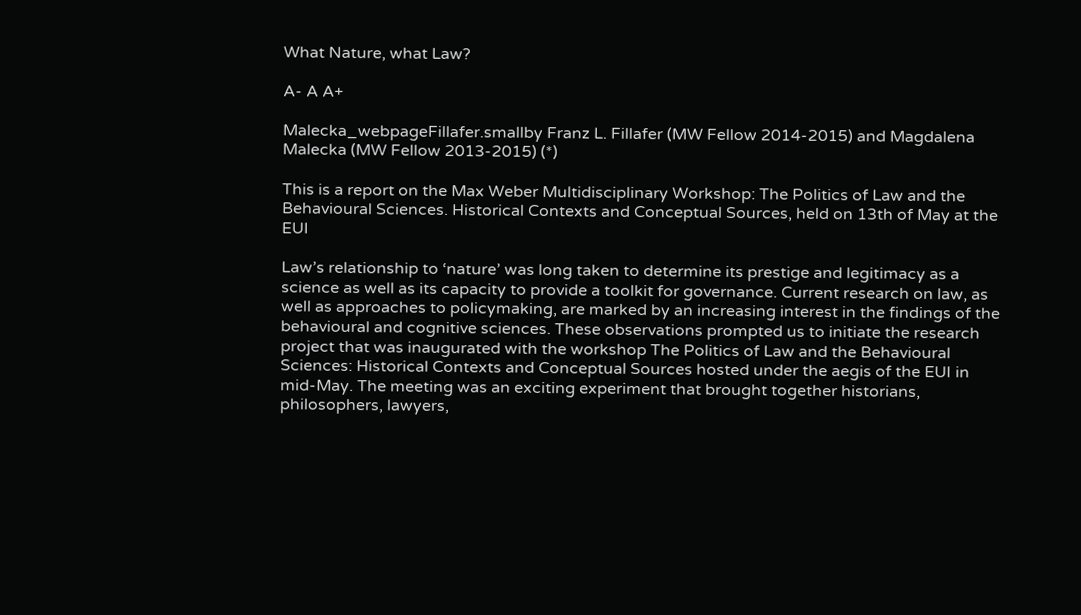What Nature, what Law?

A- A A+

Malecka_webpageFillafer.smallby Franz L. Fillafer (MW Fellow 2014-2015) and Magdalena Malecka (MW Fellow 2013-2015) (*)

This is a report on the Max Weber Multidisciplinary Workshop: The Politics of Law and the Behavioural Sciences. Historical Contexts and Conceptual Sources, held on 13th of May at the EUI

Law’s relationship to ‘nature’ was long taken to determine its prestige and legitimacy as a science as well as its capacity to provide a toolkit for governance. Current research on law, as well as approaches to policymaking, are marked by an increasing interest in the findings of the behavioural and cognitive sciences. These observations prompted us to initiate the research project that was inaugurated with the workshop The Politics of Law and the Behavioural Sciences: Historical Contexts and Conceptual Sources hosted under the aegis of the EUI in mid-May. The meeting was an exciting experiment that brought together historians, philosophers, lawyers,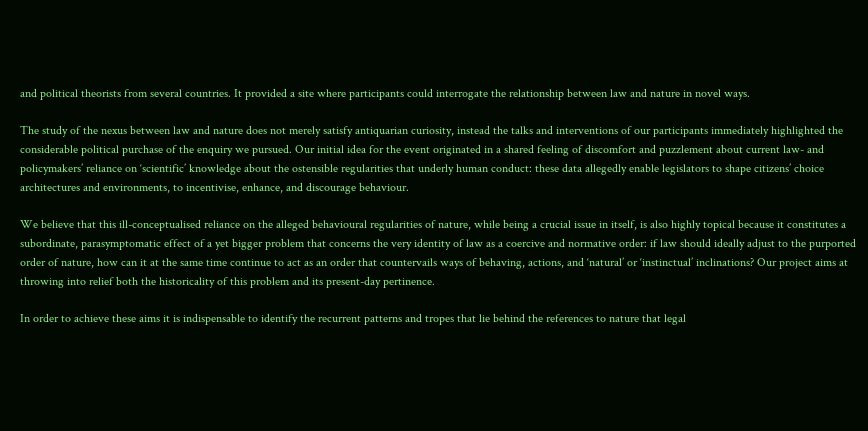and political theorists from several countries. It provided a site where participants could interrogate the relationship between law and nature in novel ways.

The study of the nexus between law and nature does not merely satisfy antiquarian curiosity, instead the talks and interventions of our participants immediately highlighted the considerable political purchase of the enquiry we pursued. Our initial idea for the event originated in a shared feeling of discomfort and puzzlement about current law- and policymakers’ reliance on ‘scientific’ knowledge about the ostensible regularities that underly human conduct: these data allegedly enable legislators to shape citizens’ choice architectures and environments, to incentivise, enhance, and discourage behaviour.

We believe that this ill-conceptualised reliance on the alleged behavioural regularities of nature, while being a crucial issue in itself, is also highly topical because it constitutes a subordinate, parasymptomatic effect of a yet bigger problem that concerns the very identity of law as a coercive and normative order: if law should ideally adjust to the purported order of nature, how can it at the same time continue to act as an order that countervails ways of behaving, actions, and ‘natural’ or ‘instinctual’ inclinations? Our project aims at throwing into relief both the historicality of this problem and its present-day pertinence.

In order to achieve these aims it is indispensable to identify the recurrent patterns and tropes that lie behind the references to nature that legal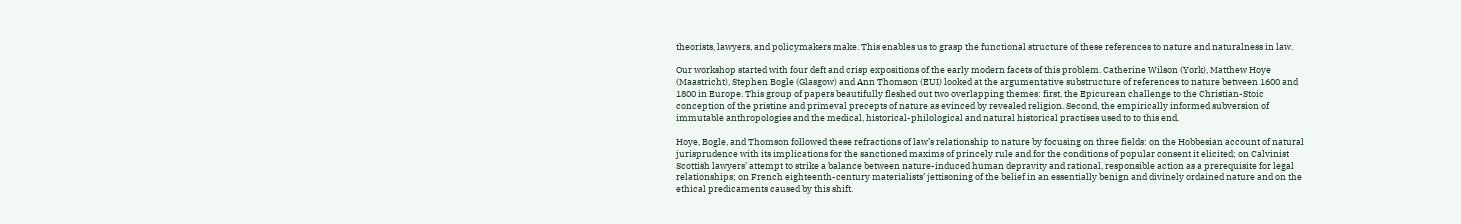theorists, lawyers, and policymakers make. This enables us to grasp the functional structure of these references to nature and naturalness in law.

Our workshop started with four deft and crisp expositions of the early modern facets of this problem. Catherine Wilson (York), Matthew Hoye (Maastricht), Stephen Bogle (Glasgow) and Ann Thomson (EUI) looked at the argumentative substructure of references to nature between 1600 and 1800 in Europe. This group of papers beautifully fleshed out two overlapping themes: first, the Epicurean challenge to the Christian-Stoic conception of the pristine and primeval precepts of nature as evinced by revealed religion. Second, the empirically informed subversion of immutable anthropologies and the medical, historical-philological and natural historical practises used to to this end.

Hoye, Bogle, and Thomson followed these refractions of law’s relationship to nature by focusing on three fields: on the Hobbesian account of natural jurisprudence with its implications for the sanctioned maxims of princely rule and for the conditions of popular consent it elicited; on Calvinist Scottish lawyers’ attempt to strike a balance between nature-induced human depravity and rational, responsible action as a prerequisite for legal relationships; on French eighteenth-century materialists’ jettisoning of the belief in an essentially benign and divinely ordained nature and on the ethical predicaments caused by this shift.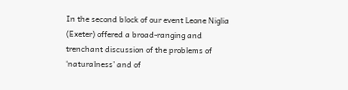In the second block of our event Leone Niglia (Exeter) offered a broad-ranging and trenchant discussion of the problems of ‘naturalness’ and of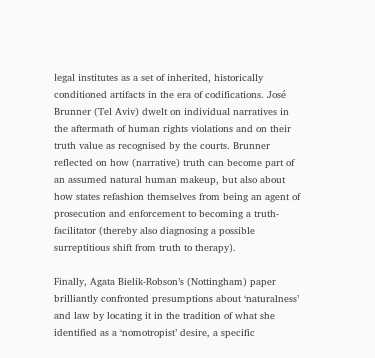legal institutes as a set of inherited, historically conditioned artifacts in the era of codifications. José Brunner (Tel Aviv) dwelt on individual narratives in the aftermath of human rights violations and on their truth value as recognised by the courts. Brunner reflected on how (narrative) truth can become part of an assumed natural human makeup, but also about how states refashion themselves from being an agent of prosecution and enforcement to becoming a truth-facilitator (thereby also diagnosing a possible surreptitious shift from truth to therapy).

Finally, Agata Bielik-Robson’s (Nottingham) paper brilliantly confronted presumptions about ‘naturalness’ and law by locating it in the tradition of what she identified as a ‘nomotropist’ desire, a specific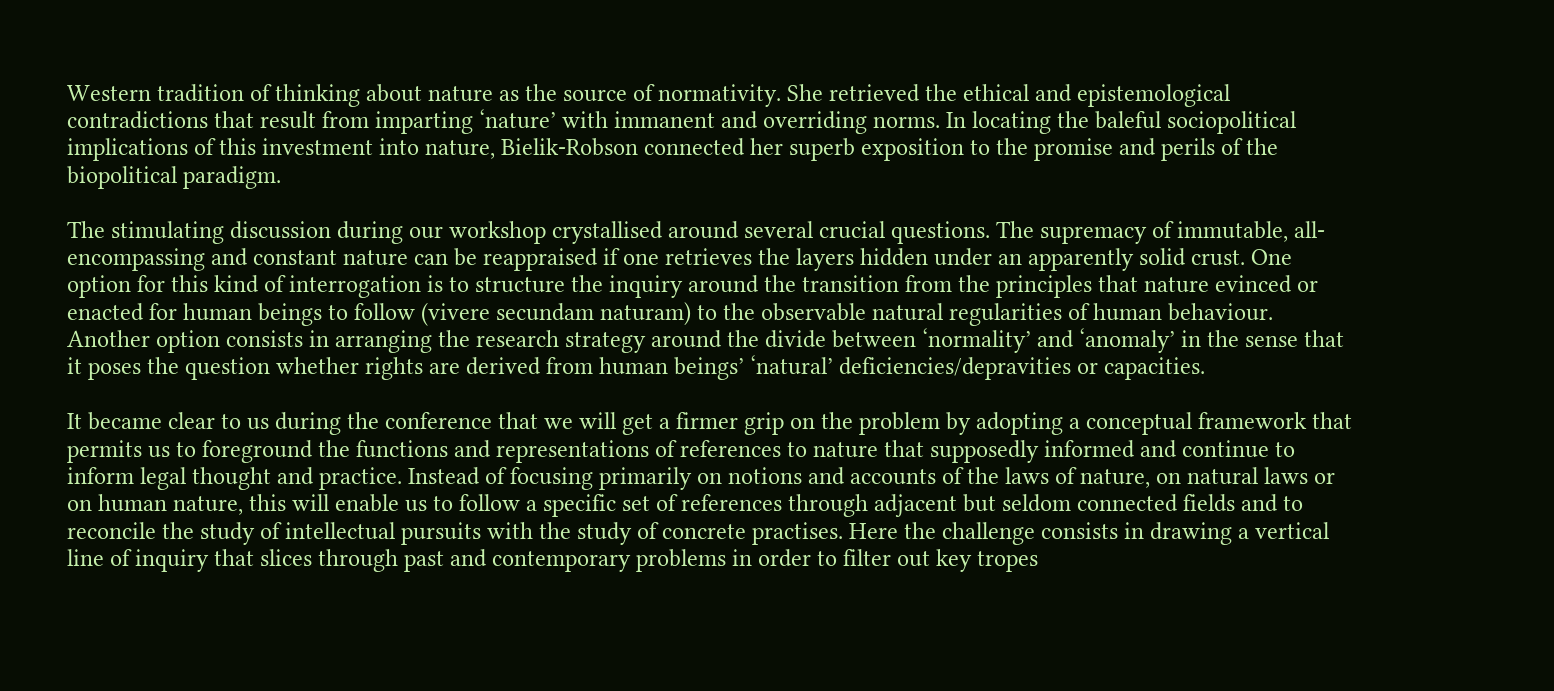Western tradition of thinking about nature as the source of normativity. She retrieved the ethical and epistemological contradictions that result from imparting ‘nature’ with immanent and overriding norms. In locating the baleful sociopolitical implications of this investment into nature, Bielik-Robson connected her superb exposition to the promise and perils of the biopolitical paradigm.

The stimulating discussion during our workshop crystallised around several crucial questions. The supremacy of immutable, all-encompassing and constant nature can be reappraised if one retrieves the layers hidden under an apparently solid crust. One option for this kind of interrogation is to structure the inquiry around the transition from the principles that nature evinced or enacted for human beings to follow (vivere secundam naturam) to the observable natural regularities of human behaviour. Another option consists in arranging the research strategy around the divide between ‘normality’ and ‘anomaly’ in the sense that it poses the question whether rights are derived from human beings’ ‘natural’ deficiencies/depravities or capacities.

It became clear to us during the conference that we will get a firmer grip on the problem by adopting a conceptual framework that permits us to foreground the functions and representations of references to nature that supposedly informed and continue to inform legal thought and practice. Instead of focusing primarily on notions and accounts of the laws of nature, on natural laws or on human nature, this will enable us to follow a specific set of references through adjacent but seldom connected fields and to reconcile the study of intellectual pursuits with the study of concrete practises. Here the challenge consists in drawing a vertical line of inquiry that slices through past and contemporary problems in order to filter out key tropes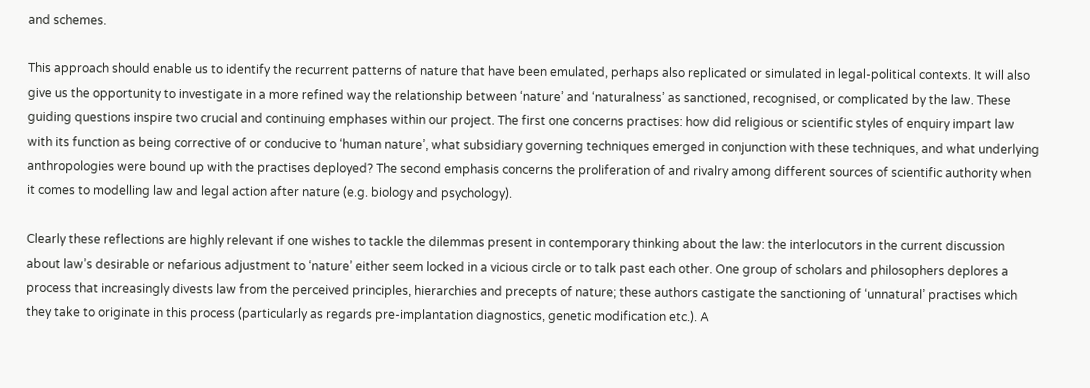and schemes.

This approach should enable us to identify the recurrent patterns of nature that have been emulated, perhaps also replicated or simulated in legal-political contexts. It will also give us the opportunity to investigate in a more refined way the relationship between ‘nature’ and ‘naturalness’ as sanctioned, recognised, or complicated by the law. These guiding questions inspire two crucial and continuing emphases within our project. The first one concerns practises: how did religious or scientific styles of enquiry impart law with its function as being corrective of or conducive to ‘human nature’, what subsidiary governing techniques emerged in conjunction with these techniques, and what underlying anthropologies were bound up with the practises deployed? The second emphasis concerns the proliferation of and rivalry among different sources of scientific authority when it comes to modelling law and legal action after nature (e.g. biology and psychology).

Clearly these reflections are highly relevant if one wishes to tackle the dilemmas present in contemporary thinking about the law: the interlocutors in the current discussion about law’s desirable or nefarious adjustment to ‘nature’ either seem locked in a vicious circle or to talk past each other. One group of scholars and philosophers deplores a process that increasingly divests law from the perceived principles, hierarchies and precepts of nature; these authors castigate the sanctioning of ‘unnatural’ practises which they take to originate in this process (particularly as regards pre-implantation diagnostics, genetic modification etc.). A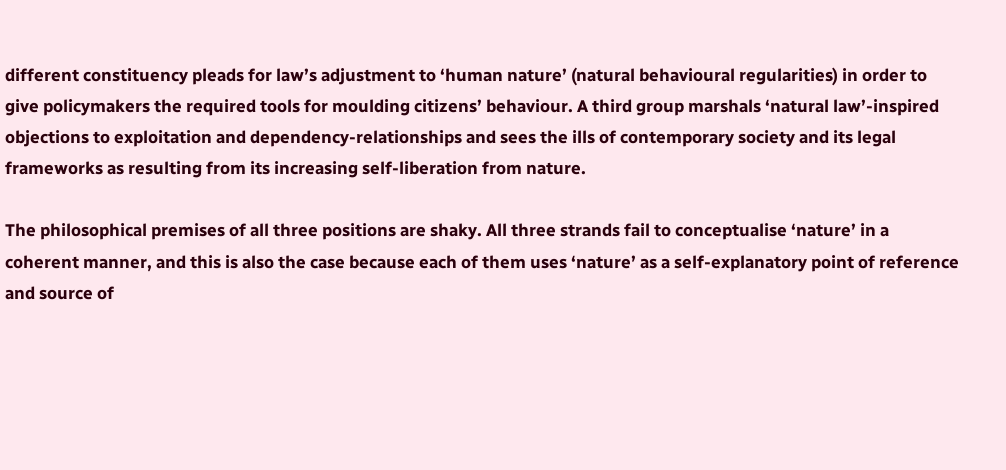different constituency pleads for law’s adjustment to ‘human nature’ (natural behavioural regularities) in order to give policymakers the required tools for moulding citizens’ behaviour. A third group marshals ‘natural law’-inspired objections to exploitation and dependency-relationships and sees the ills of contemporary society and its legal frameworks as resulting from its increasing self-liberation from nature.

The philosophical premises of all three positions are shaky. All three strands fail to conceptualise ‘nature’ in a coherent manner, and this is also the case because each of them uses ‘nature’ as a self-explanatory point of reference and source of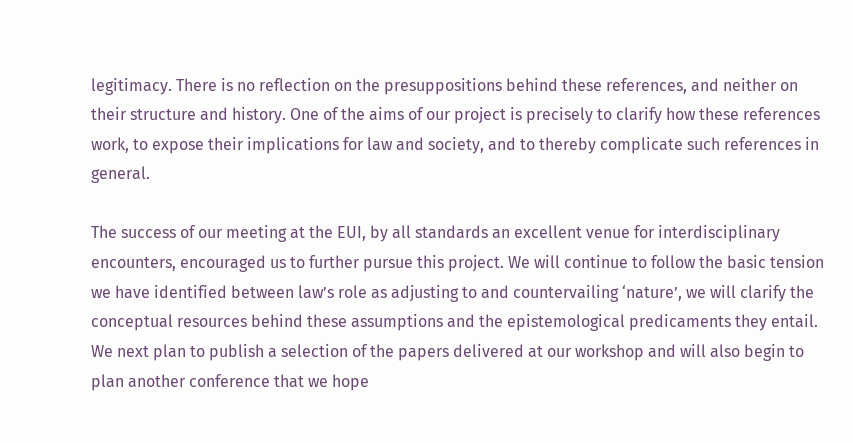legitimacy. There is no reflection on the presuppositions behind these references, and neither on their structure and history. One of the aims of our project is precisely to clarify how these references work, to expose their implications for law and society, and to thereby complicate such references in general.

The success of our meeting at the EUI, by all standards an excellent venue for interdisciplinary encounters, encouraged us to further pursue this project. We will continue to follow the basic tension we have identified between law’s role as adjusting to and countervailing ‘nature’, we will clarify the conceptual resources behind these assumptions and the epistemological predicaments they entail. We next plan to publish a selection of the papers delivered at our workshop and will also begin to plan another conference that we hope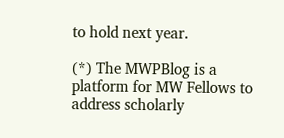to hold next year.

(*) The MWPBlog is a platform for MW Fellows to address scholarly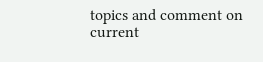topics and comment on current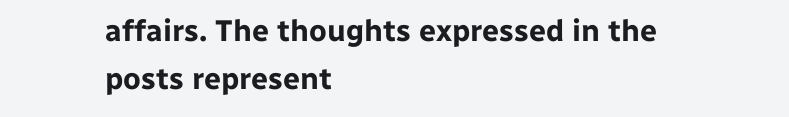affairs. The thoughts expressed in the posts represent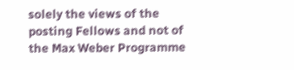solely the views of the posting Fellows and not of the Max Weber Programme